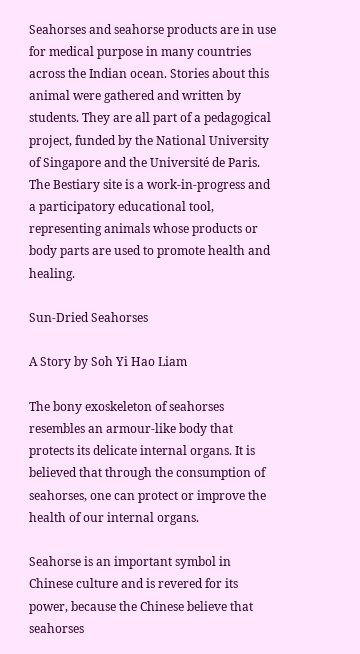Seahorses and seahorse products are in use for medical purpose in many countries across the Indian ocean. Stories about this animal were gathered and written by students. They are all part of a pedagogical project, funded by the National University of Singapore and the Université de Paris. The Bestiary site is a work-in-progress and a participatory educational tool, representing animals whose products or body parts are used to promote health and healing.

Sun-Dried Seahorses

A Story by Soh Yi Hao Liam

The bony exoskeleton of seahorses resembles an armour-like body that protects its delicate internal organs. It is believed that through the consumption of seahorses, one can protect or improve the health of our internal organs.

Seahorse is an important symbol in Chinese culture and is revered for its power, because the Chinese believe that seahorses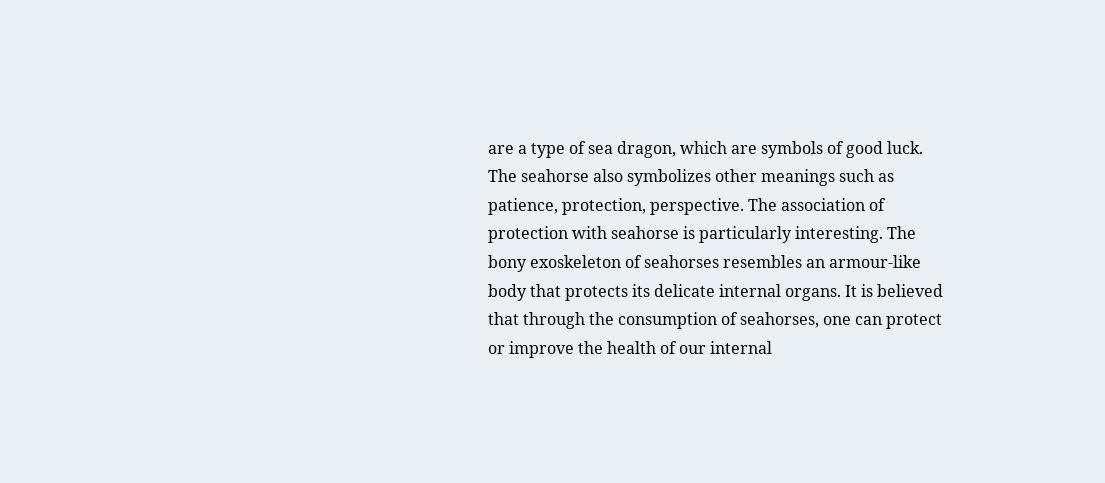are a type of sea dragon, which are symbols of good luck. The seahorse also symbolizes other meanings such as patience, protection, perspective. The association of protection with seahorse is particularly interesting. The bony exoskeleton of seahorses resembles an armour-like body that protects its delicate internal organs. It is believed that through the consumption of seahorses, one can protect or improve the health of our internal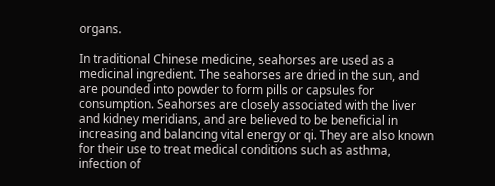organs.

In traditional Chinese medicine, seahorses are used as a medicinal ingredient. The seahorses are dried in the sun, and are pounded into powder to form pills or capsules for consumption. Seahorses are closely associated with the liver and kidney meridians, and are believed to be beneficial in increasing and balancing vital energy or qi. They are also known for their use to treat medical conditions such as asthma, infection of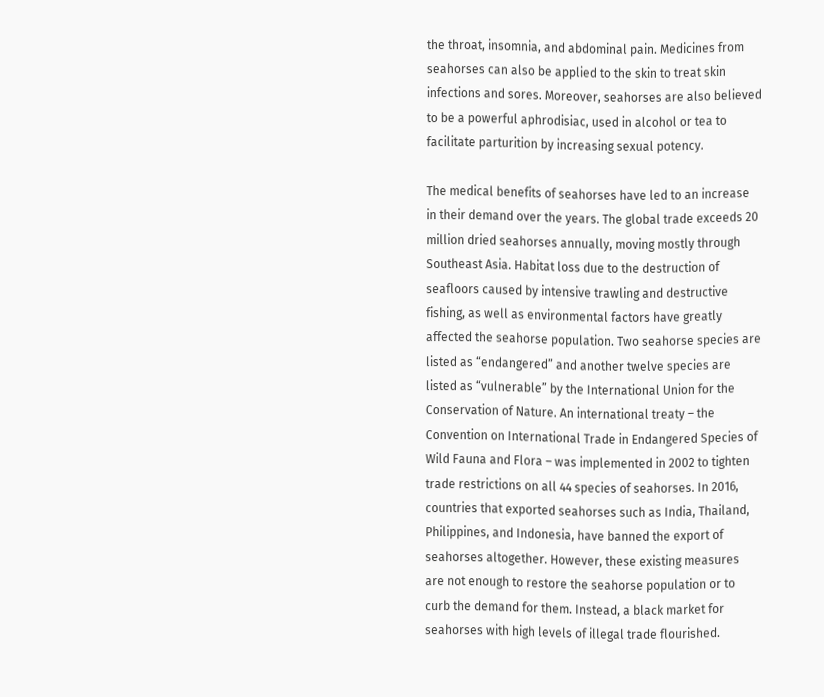the throat, insomnia, and abdominal pain. Medicines from seahorses can also be applied to the skin to treat skin infections and sores. Moreover, seahorses are also believed to be a powerful aphrodisiac, used in alcohol or tea to facilitate parturition by increasing sexual potency.

The medical benefits of seahorses have led to an increase in their demand over the years. The global trade exceeds 20 million dried seahorses annually, moving mostly through Southeast Asia. Habitat loss due to the destruction of seafloors caused by intensive trawling and destructive fishing, as well as environmental factors have greatly affected the seahorse population. Two seahorse species are listed as “endangered” and another twelve species are listed as “vulnerable” by the International Union for the Conservation of Nature. An international treaty – the Convention on International Trade in Endangered Species of Wild Fauna and Flora – was implemented in 2002 to tighten trade restrictions on all 44 species of seahorses. In 2016, countries that exported seahorses such as India, Thailand, Philippines, and Indonesia, have banned the export of seahorses altogether. However, these existing measures are not enough to restore the seahorse population or to curb the demand for them. Instead, a black market for seahorses with high levels of illegal trade flourished.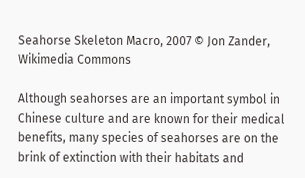Seahorse Skeleton Macro, 2007 © Jon Zander, Wikimedia Commons

Although seahorses are an important symbol in Chinese culture and are known for their medical benefits, many species of seahorses are on the brink of extinction with their habitats and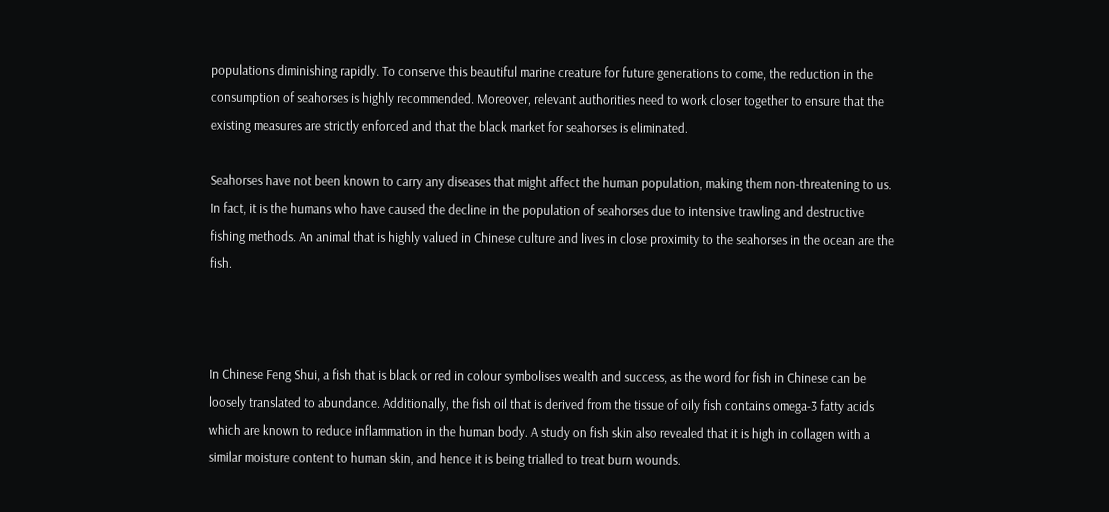populations diminishing rapidly. To conserve this beautiful marine creature for future generations to come, the reduction in the consumption of seahorses is highly recommended. Moreover, relevant authorities need to work closer together to ensure that the existing measures are strictly enforced and that the black market for seahorses is eliminated.

Seahorses have not been known to carry any diseases that might affect the human population, making them non-threatening to us. In fact, it is the humans who have caused the decline in the population of seahorses due to intensive trawling and destructive fishing methods. An animal that is highly valued in Chinese culture and lives in close proximity to the seahorses in the ocean are the fish.



In Chinese Feng Shui, a fish that is black or red in colour symbolises wealth and success, as the word for fish in Chinese can be loosely translated to abundance. Additionally, the fish oil that is derived from the tissue of oily fish contains omega-3 fatty acids which are known to reduce inflammation in the human body. A study on fish skin also revealed that it is high in collagen with a similar moisture content to human skin, and hence it is being trialled to treat burn wounds.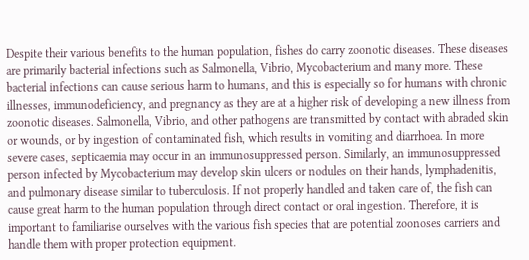Despite their various benefits to the human population, fishes do carry zoonotic diseases. These diseases are primarily bacterial infections such as Salmonella, Vibrio, Mycobacterium and many more. These bacterial infections can cause serious harm to humans, and this is especially so for humans with chronic illnesses, immunodeficiency, and pregnancy as they are at a higher risk of developing a new illness from zoonotic diseases. Salmonella, Vibrio, and other pathogens are transmitted by contact with abraded skin or wounds, or by ingestion of contaminated fish, which results in vomiting and diarrhoea. In more severe cases, septicaemia may occur in an immunosuppressed person. Similarly, an immunosuppressed person infected by Mycobacterium may develop skin ulcers or nodules on their hands, lymphadenitis, and pulmonary disease similar to tuberculosis. If not properly handled and taken care of, the fish can cause great harm to the human population through direct contact or oral ingestion. Therefore, it is important to familiarise ourselves with the various fish species that are potential zoonoses carriers and handle them with proper protection equipment.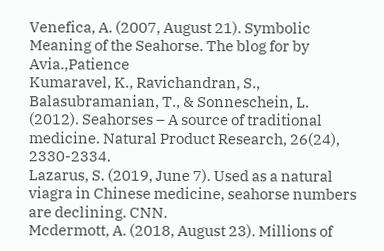Venefica, A. (2007, August 21). Symbolic Meaning of the Seahorse. The blog for by Avia.,Patience
Kumaravel, K., Ravichandran, S., Balasubramanian, T., & Sonneschein, L. (2012). Seahorses – A source of traditional medicine. Natural Product Research, 26(24), 2330-2334.
Lazarus, S. (2019, June 7). Used as a natural viagra in Chinese medicine, seahorse numbers are declining. CNN.
Mcdermott, A. (2018, August 23). Millions of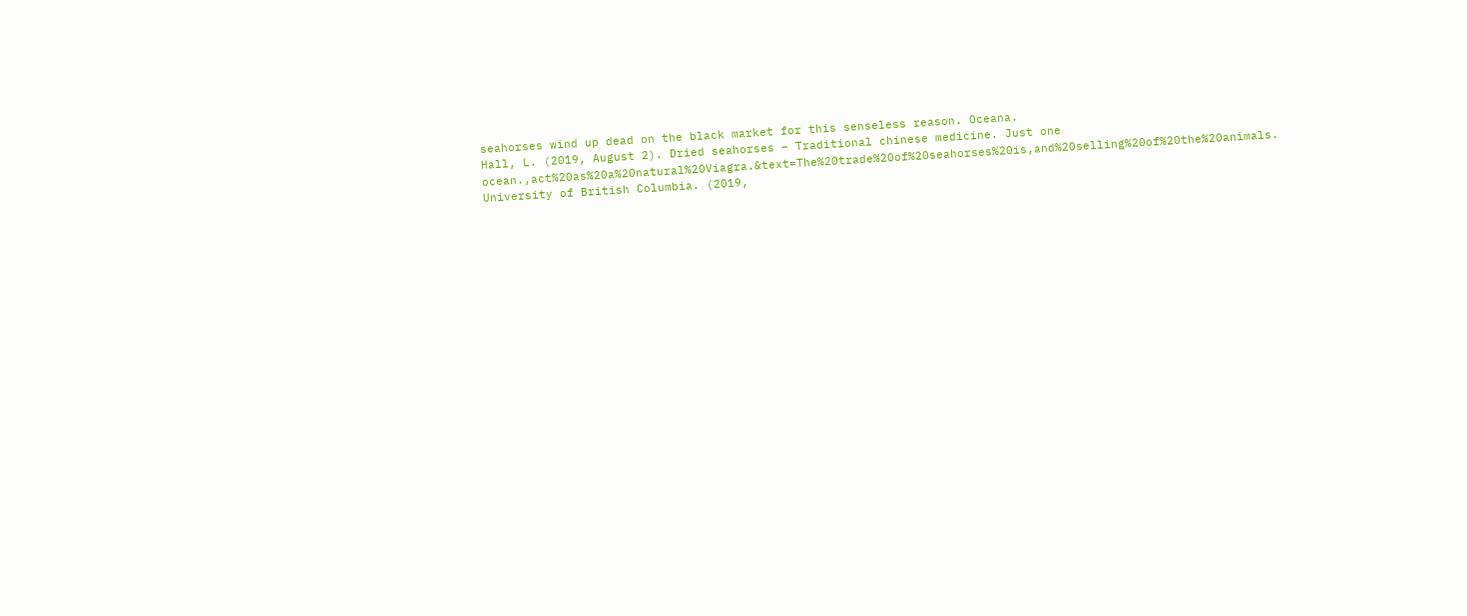seahorses wind up dead on the black market for this senseless reason. Oceana.
Hall, L. (2019, August 2). Dried seahorses – Traditional chinese medicine. Just one ocean.,act%20as%20a%20natural%20Viagra.&text=The%20trade%20of%20seahorses%20is,and%20selling%20of%20the%20animals.
University of British Columbia. (2019,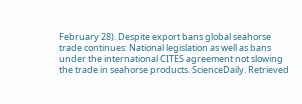February 28). Despite export bans global seahorse trade continues: National legislation as well as bans under the international CITES agreement not slowing the trade in seahorse products. ScienceDaily. Retrieved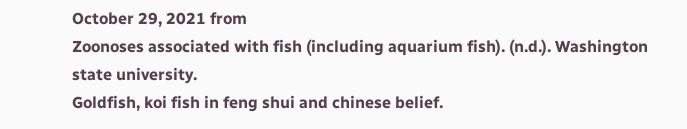October 29, 2021 from
Zoonoses associated with fish (including aquarium fish). (n.d.). Washington state university.
Goldfish, koi fish in feng shui and chinese belief.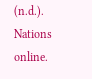(n.d.). Nations online.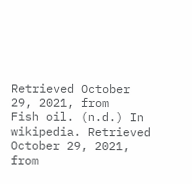Retrieved October 29, 2021, from
Fish oil. (n.d.) In wikipedia. Retrieved October 29, 2021, from